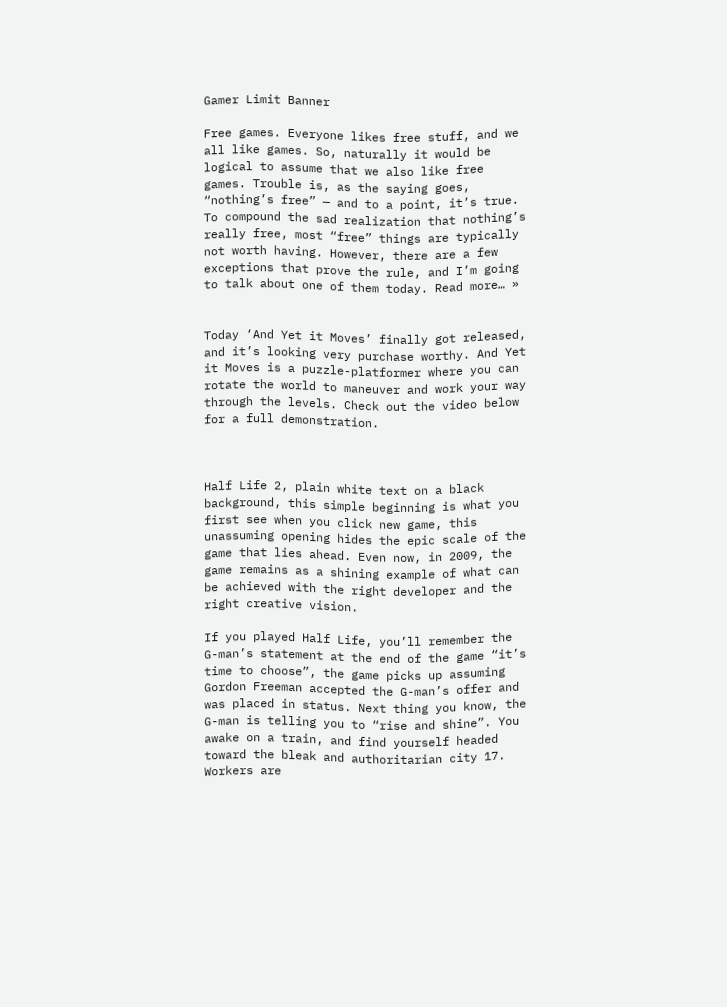Gamer Limit Banner

Free games. Everyone likes free stuff, and we all like games. So, naturally it would be logical to assume that we also like free games. Trouble is, as the saying goes, “nothing’s free” — and to a point, it’s true. To compound the sad realization that nothing’s really free, most “free” things are typically not worth having. However, there are a few exceptions that prove the rule, and I’m going to talk about one of them today. Read more… »


Today ‘And Yet it Moves’ finally got released, and it’s looking very purchase worthy. And Yet it Moves is a puzzle-platformer where you can rotate the world to maneuver and work your way through the levels. Check out the video below for a full demonstration.



Half Life 2, plain white text on a black background, this simple beginning is what you first see when you click new game, this unassuming opening hides the epic scale of the game that lies ahead. Even now, in 2009, the game remains as a shining example of what can be achieved with the right developer and the right creative vision.

If you played Half Life, you’ll remember the G-man’s statement at the end of the game “it’s time to choose”, the game picks up assuming Gordon Freeman accepted the G-man’s offer and was placed in status. Next thing you know, the G-man is telling you to “rise and shine”. You awake on a train, and find yourself headed toward the bleak and authoritarian city 17. Workers are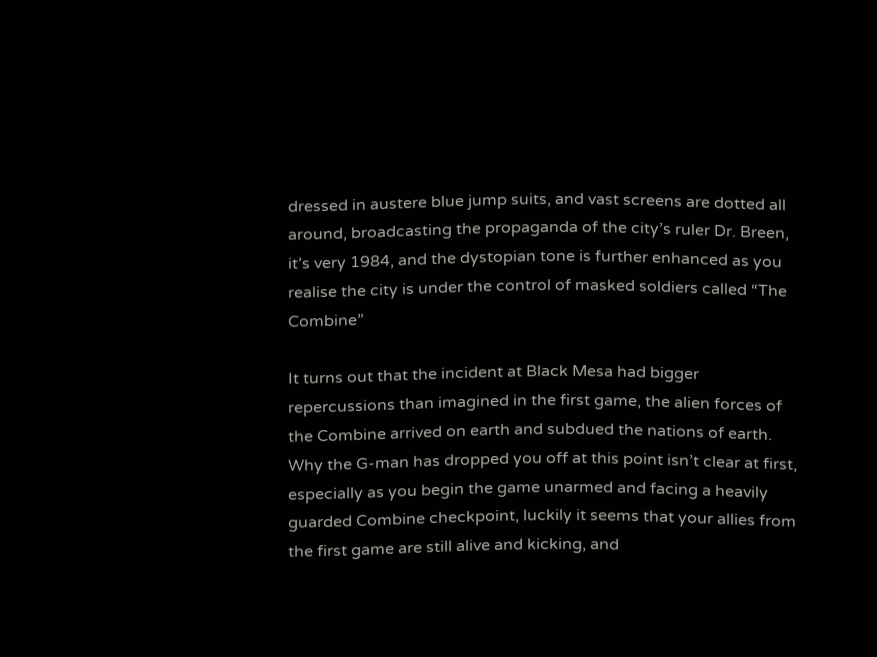dressed in austere blue jump suits, and vast screens are dotted all around, broadcasting the propaganda of the city’s ruler Dr. Breen, it’s very 1984, and the dystopian tone is further enhanced as you realise the city is under the control of masked soldiers called “The Combine”

It turns out that the incident at Black Mesa had bigger repercussions than imagined in the first game, the alien forces of the Combine arrived on earth and subdued the nations of earth. Why the G-man has dropped you off at this point isn’t clear at first, especially as you begin the game unarmed and facing a heavily guarded Combine checkpoint, luckily it seems that your allies from the first game are still alive and kicking, and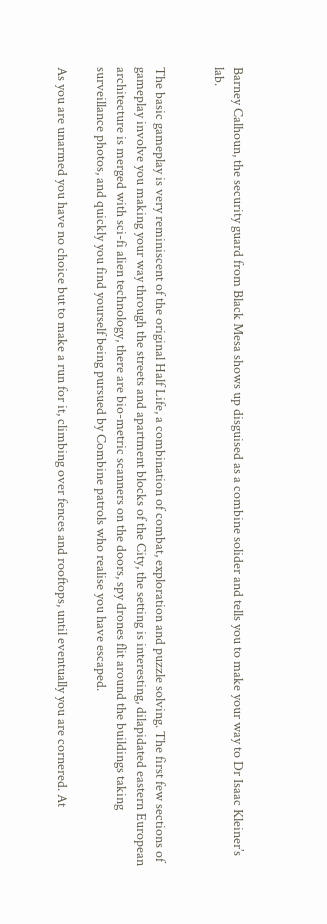Barney Calhoun, the security guard from Black Mesa shows up disguised as a combine solider and tells you to make your way to Dr Isaac Kleiner’s lab.


The basic gameplay is very reminiscent of the original Half Life, a combination of combat, exploration and puzzle solving. The first few sections of gameplay involve you making your way through the streets and apartment blocks of the City, the setting is interesting, dilapidated eastern European architecture is merged with sci-fi alien technology, there are bio-metric scanners on the doors, spy drones flit around the buildings taking surveillance photos, and quickly you find yourself being pursued by Combine patrols who realise you have escaped.

As you are unarmed you have no choice but to make a run for it, climbing over fences and rooftops, until eventually you are cornered. At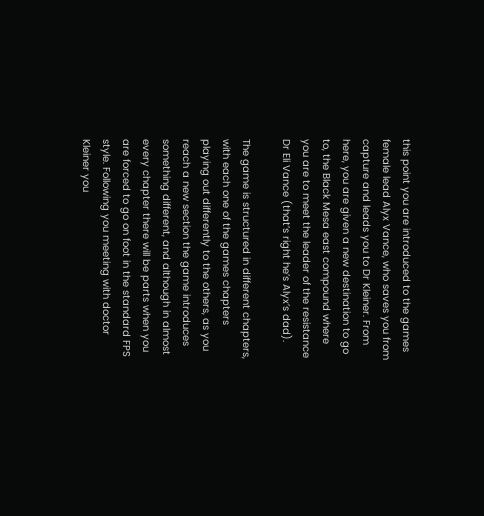this point you are introduced to the games female lead Alyx Vance, who saves you from capture and leads you to Dr Kleiner. From here, you are given a new destination to go to, the Black Mesa east compound where you are to meet the leader of the resistance Dr Eli Vance (that’s right he’s Alyx’s dad).

The game is structured in different chapters, with each one of the games chapters playing out differently to the others, as you reach a new section the game introduces something different, and although in almost every chapter there will be parts when you are forced to go on foot in the standard FPS style. Following you meeting with doctor Kleiner you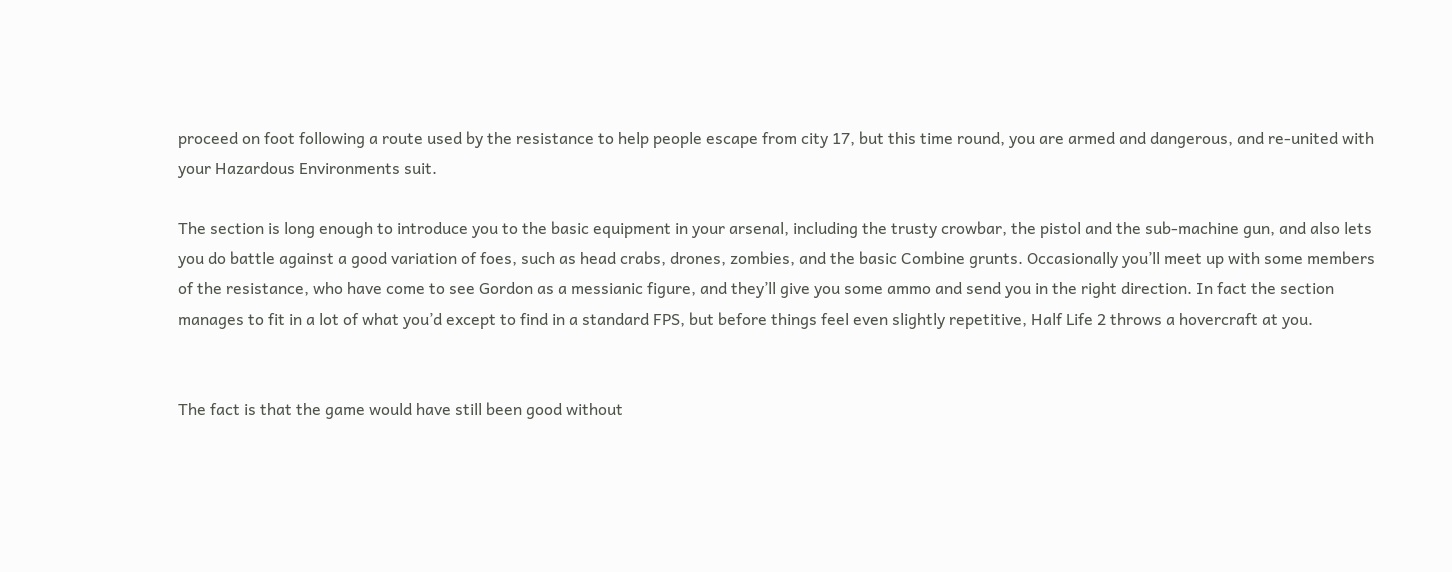proceed on foot following a route used by the resistance to help people escape from city 17, but this time round, you are armed and dangerous, and re-united with your Hazardous Environments suit.

The section is long enough to introduce you to the basic equipment in your arsenal, including the trusty crowbar, the pistol and the sub-machine gun, and also lets you do battle against a good variation of foes, such as head crabs, drones, zombies, and the basic Combine grunts. Occasionally you’ll meet up with some members of the resistance, who have come to see Gordon as a messianic figure, and they’ll give you some ammo and send you in the right direction. In fact the section manages to fit in a lot of what you’d except to find in a standard FPS, but before things feel even slightly repetitive, Half Life 2 throws a hovercraft at you.


The fact is that the game would have still been good without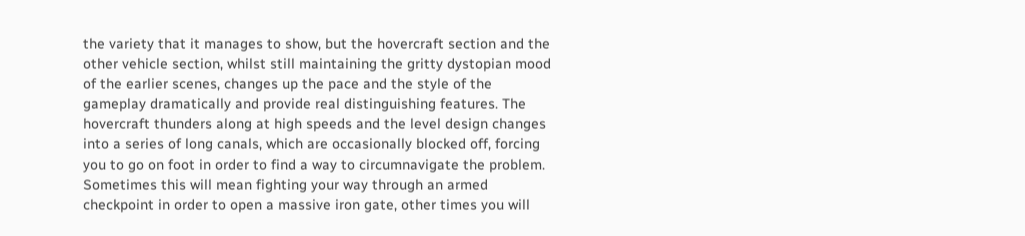the variety that it manages to show, but the hovercraft section and the other vehicle section, whilst still maintaining the gritty dystopian mood of the earlier scenes, changes up the pace and the style of the gameplay dramatically and provide real distinguishing features. The hovercraft thunders along at high speeds and the level design changes into a series of long canals, which are occasionally blocked off, forcing you to go on foot in order to find a way to circumnavigate the problem. Sometimes this will mean fighting your way through an armed checkpoint in order to open a massive iron gate, other times you will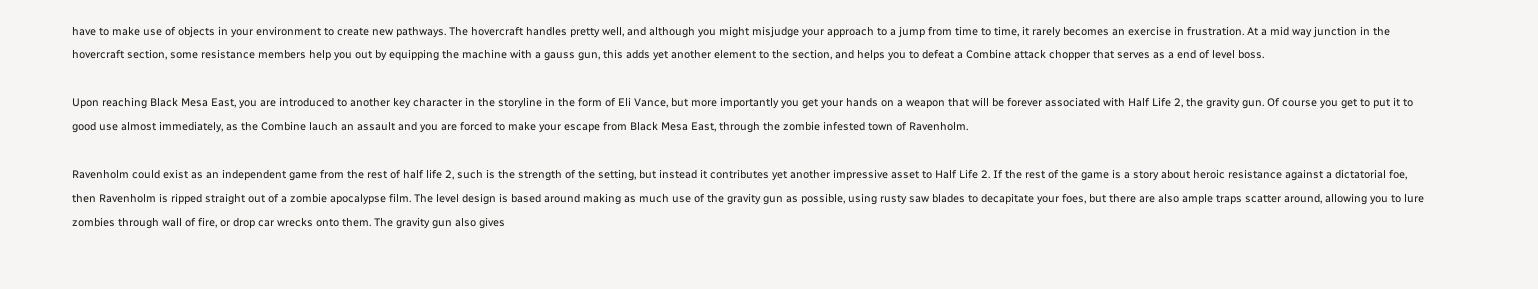have to make use of objects in your environment to create new pathways. The hovercraft handles pretty well, and although you might misjudge your approach to a jump from time to time, it rarely becomes an exercise in frustration. At a mid way junction in the hovercraft section, some resistance members help you out by equipping the machine with a gauss gun, this adds yet another element to the section, and helps you to defeat a Combine attack chopper that serves as a end of level boss.

Upon reaching Black Mesa East, you are introduced to another key character in the storyline in the form of Eli Vance, but more importantly you get your hands on a weapon that will be forever associated with Half Life 2, the gravity gun. Of course you get to put it to good use almost immediately, as the Combine lauch an assault and you are forced to make your escape from Black Mesa East, through the zombie infested town of Ravenholm.

Ravenholm could exist as an independent game from the rest of half life 2, such is the strength of the setting, but instead it contributes yet another impressive asset to Half Life 2. If the rest of the game is a story about heroic resistance against a dictatorial foe, then Ravenholm is ripped straight out of a zombie apocalypse film. The level design is based around making as much use of the gravity gun as possible, using rusty saw blades to decapitate your foes, but there are also ample traps scatter around, allowing you to lure zombies through wall of fire, or drop car wrecks onto them. The gravity gun also gives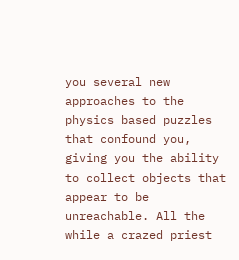you several new approaches to the physics based puzzles that confound you, giving you the ability to collect objects that appear to be unreachable. All the while a crazed priest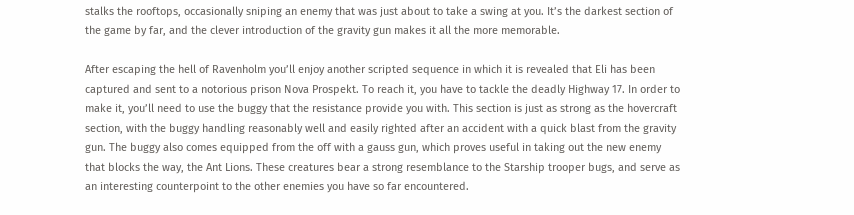stalks the rooftops, occasionally sniping an enemy that was just about to take a swing at you. It’s the darkest section of the game by far, and the clever introduction of the gravity gun makes it all the more memorable.

After escaping the hell of Ravenholm you’ll enjoy another scripted sequence in which it is revealed that Eli has been captured and sent to a notorious prison Nova Prospekt. To reach it, you have to tackle the deadly Highway 17. In order to make it, you’ll need to use the buggy that the resistance provide you with. This section is just as strong as the hovercraft section, with the buggy handling reasonably well and easily righted after an accident with a quick blast from the gravity gun. The buggy also comes equipped from the off with a gauss gun, which proves useful in taking out the new enemy that blocks the way, the Ant Lions. These creatures bear a strong resemblance to the Starship trooper bugs, and serve as an interesting counterpoint to the other enemies you have so far encountered.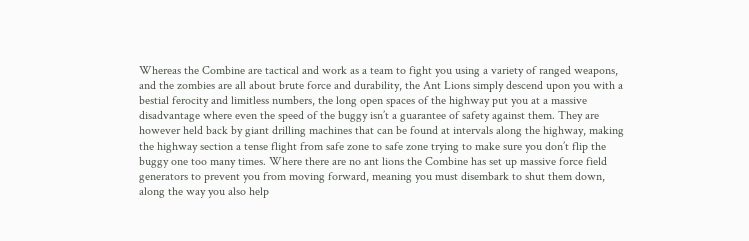Whereas the Combine are tactical and work as a team to fight you using a variety of ranged weapons, and the zombies are all about brute force and durability, the Ant Lions simply descend upon you with a bestial ferocity and limitless numbers, the long open spaces of the highway put you at a massive disadvantage where even the speed of the buggy isn’t a guarantee of safety against them. They are however held back by giant drilling machines that can be found at intervals along the highway, making the highway section a tense flight from safe zone to safe zone trying to make sure you don’t flip the buggy one too many times. Where there are no ant lions the Combine has set up massive force field generators to prevent you from moving forward, meaning you must disembark to shut them down, along the way you also help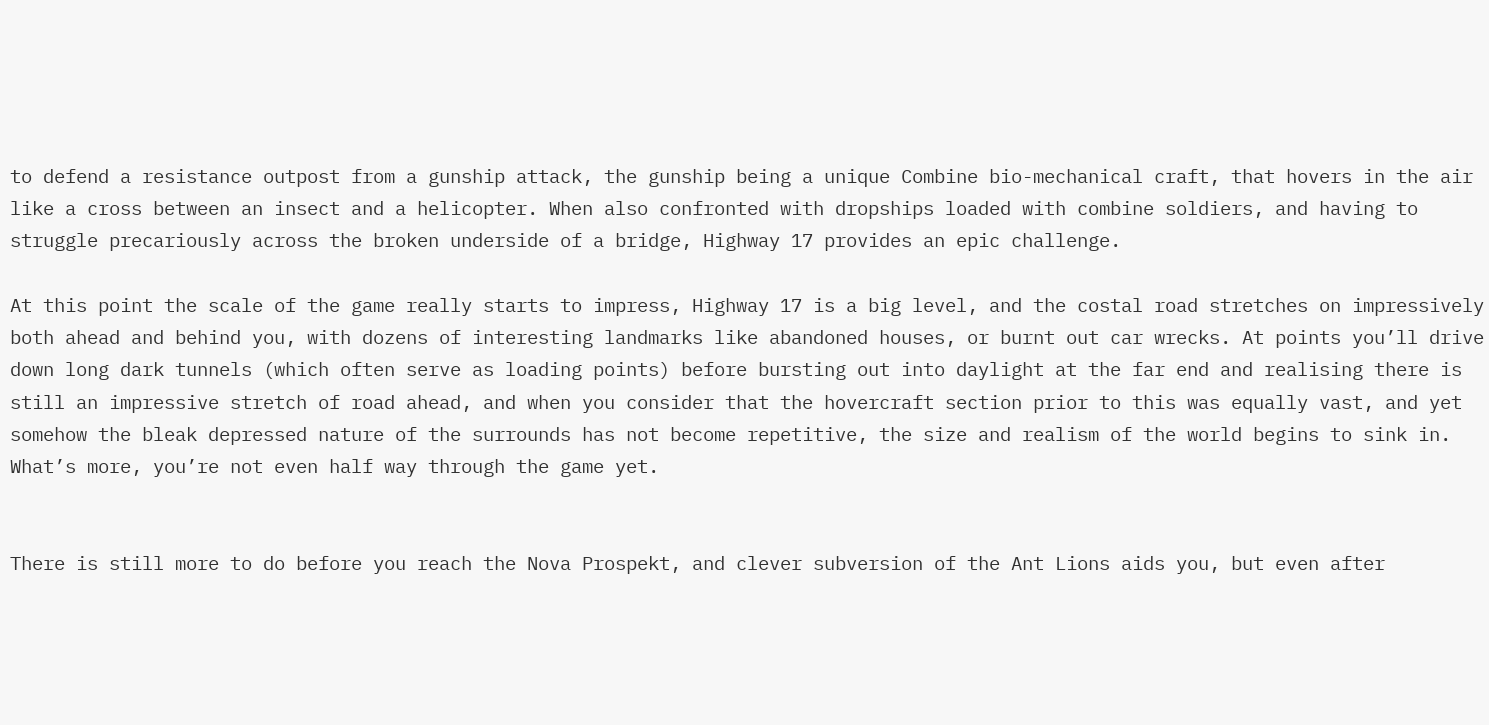to defend a resistance outpost from a gunship attack, the gunship being a unique Combine bio-mechanical craft, that hovers in the air like a cross between an insect and a helicopter. When also confronted with dropships loaded with combine soldiers, and having to struggle precariously across the broken underside of a bridge, Highway 17 provides an epic challenge.

At this point the scale of the game really starts to impress, Highway 17 is a big level, and the costal road stretches on impressively both ahead and behind you, with dozens of interesting landmarks like abandoned houses, or burnt out car wrecks. At points you’ll drive down long dark tunnels (which often serve as loading points) before bursting out into daylight at the far end and realising there is still an impressive stretch of road ahead, and when you consider that the hovercraft section prior to this was equally vast, and yet somehow the bleak depressed nature of the surrounds has not become repetitive, the size and realism of the world begins to sink in. What’s more, you’re not even half way through the game yet.


There is still more to do before you reach the Nova Prospekt, and clever subversion of the Ant Lions aids you, but even after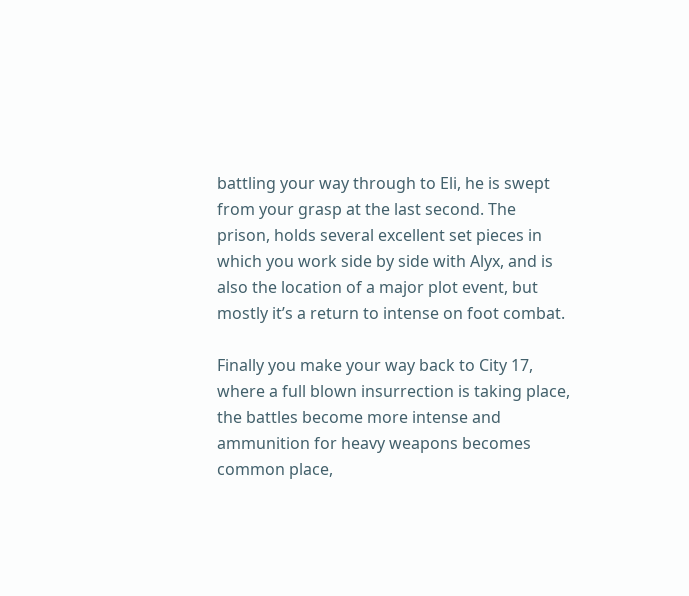battling your way through to Eli, he is swept from your grasp at the last second. The prison, holds several excellent set pieces in which you work side by side with Alyx, and is also the location of a major plot event, but mostly it’s a return to intense on foot combat.

Finally you make your way back to City 17, where a full blown insurrection is taking place, the battles become more intense and ammunition for heavy weapons becomes common place,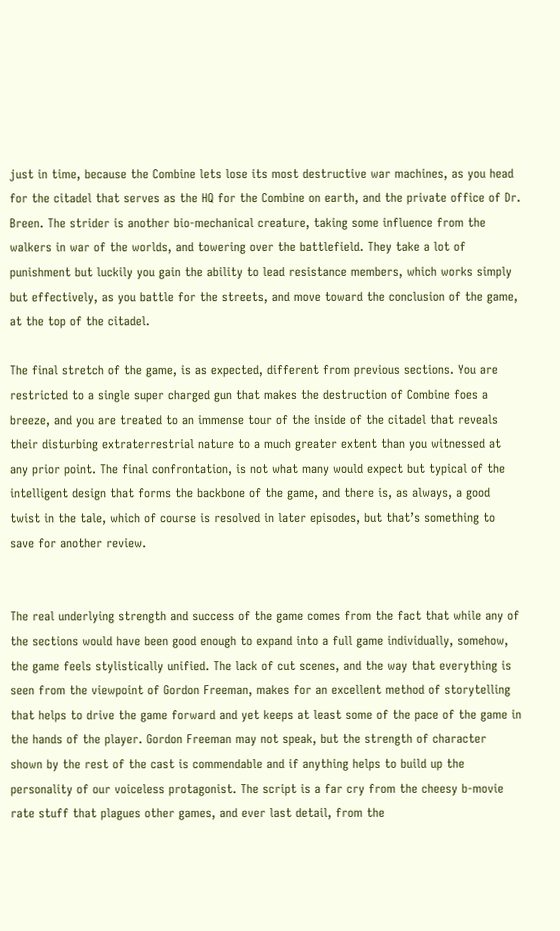just in time, because the Combine lets lose its most destructive war machines, as you head for the citadel that serves as the HQ for the Combine on earth, and the private office of Dr. Breen. The strider is another bio-mechanical creature, taking some influence from the walkers in war of the worlds, and towering over the battlefield. They take a lot of punishment but luckily you gain the ability to lead resistance members, which works simply but effectively, as you battle for the streets, and move toward the conclusion of the game, at the top of the citadel.

The final stretch of the game, is as expected, different from previous sections. You are restricted to a single super charged gun that makes the destruction of Combine foes a breeze, and you are treated to an immense tour of the inside of the citadel that reveals their disturbing extraterrestrial nature to a much greater extent than you witnessed at any prior point. The final confrontation, is not what many would expect but typical of the intelligent design that forms the backbone of the game, and there is, as always, a good twist in the tale, which of course is resolved in later episodes, but that’s something to save for another review.


The real underlying strength and success of the game comes from the fact that while any of the sections would have been good enough to expand into a full game individually, somehow, the game feels stylistically unified. The lack of cut scenes, and the way that everything is seen from the viewpoint of Gordon Freeman, makes for an excellent method of storytelling that helps to drive the game forward and yet keeps at least some of the pace of the game in the hands of the player. Gordon Freeman may not speak, but the strength of character shown by the rest of the cast is commendable and if anything helps to build up the personality of our voiceless protagonist. The script is a far cry from the cheesy b-movie rate stuff that plagues other games, and ever last detail, from the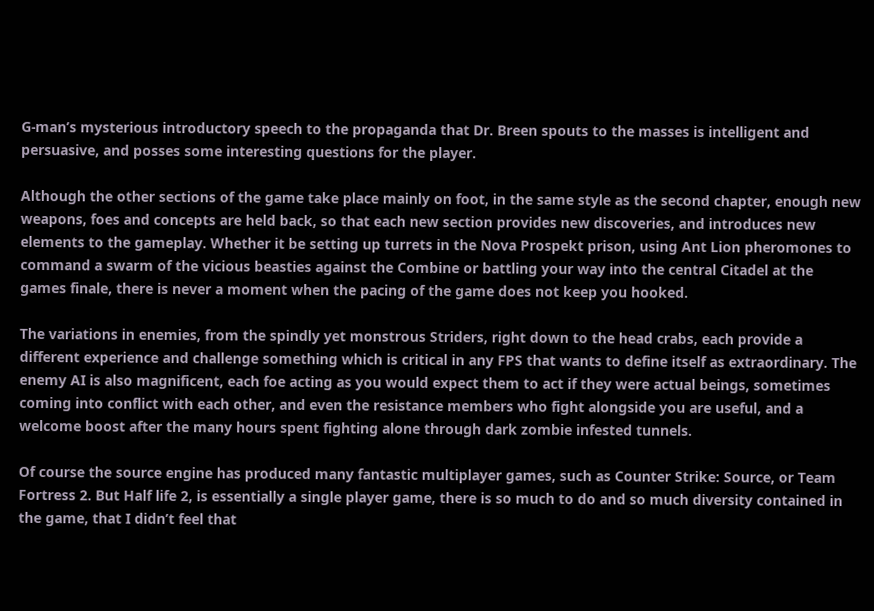G-man’s mysterious introductory speech to the propaganda that Dr. Breen spouts to the masses is intelligent and persuasive, and posses some interesting questions for the player.

Although the other sections of the game take place mainly on foot, in the same style as the second chapter, enough new weapons, foes and concepts are held back, so that each new section provides new discoveries, and introduces new elements to the gameplay. Whether it be setting up turrets in the Nova Prospekt prison, using Ant Lion pheromones to command a swarm of the vicious beasties against the Combine or battling your way into the central Citadel at the games finale, there is never a moment when the pacing of the game does not keep you hooked.

The variations in enemies, from the spindly yet monstrous Striders, right down to the head crabs, each provide a different experience and challenge something which is critical in any FPS that wants to define itself as extraordinary. The enemy AI is also magnificent, each foe acting as you would expect them to act if they were actual beings, sometimes coming into conflict with each other, and even the resistance members who fight alongside you are useful, and a welcome boost after the many hours spent fighting alone through dark zombie infested tunnels.

Of course the source engine has produced many fantastic multiplayer games, such as Counter Strike: Source, or Team Fortress 2. But Half life 2, is essentially a single player game, there is so much to do and so much diversity contained in the game, that I didn’t feel that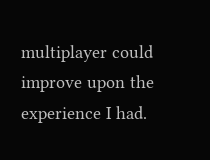multiplayer could improve upon the experience I had.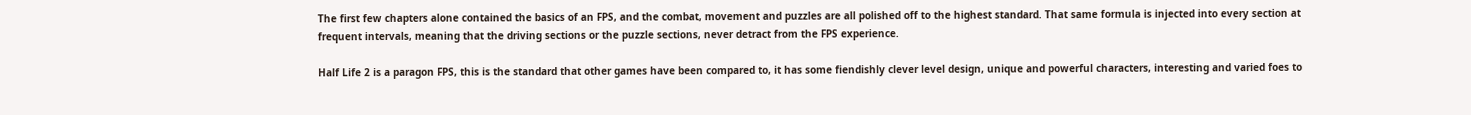The first few chapters alone contained the basics of an FPS, and the combat, movement and puzzles are all polished off to the highest standard. That same formula is injected into every section at frequent intervals, meaning that the driving sections or the puzzle sections, never detract from the FPS experience.

Half Life 2 is a paragon FPS, this is the standard that other games have been compared to, it has some fiendishly clever level design, unique and powerful characters, interesting and varied foes to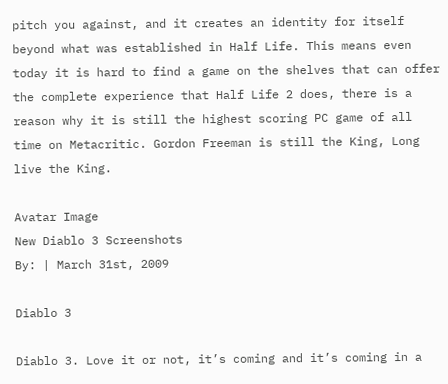pitch you against, and it creates an identity for itself beyond what was established in Half Life. This means even today it is hard to find a game on the shelves that can offer the complete experience that Half Life 2 does, there is a reason why it is still the highest scoring PC game of all time on Metacritic. Gordon Freeman is still the King, Long live the King.

Avatar Image
New Diablo 3 Screenshots
By: | March 31st, 2009

Diablo 3

Diablo 3. Love it or not, it’s coming and it’s coming in a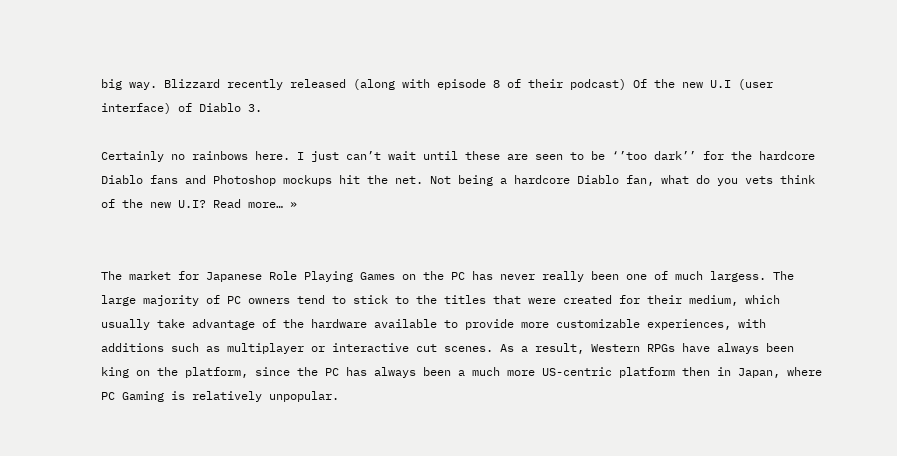big way. Blizzard recently released (along with episode 8 of their podcast) Of the new U.I (user interface) of Diablo 3.

Certainly no rainbows here. I just can’t wait until these are seen to be ‘’too dark’’ for the hardcore Diablo fans and Photoshop mockups hit the net. Not being a hardcore Diablo fan, what do you vets think of the new U.I? Read more… »


The market for Japanese Role Playing Games on the PC has never really been one of much largess. The large majority of PC owners tend to stick to the titles that were created for their medium, which usually take advantage of the hardware available to provide more customizable experiences, with additions such as multiplayer or interactive cut scenes. As a result, Western RPGs have always been king on the platform, since the PC has always been a much more US-centric platform then in Japan, where PC Gaming is relatively unpopular.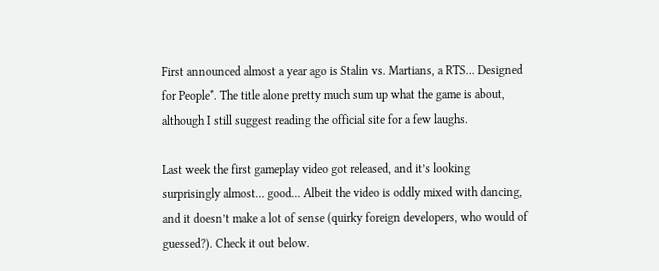First announced almost a year ago is Stalin vs. Martians, a RTS… Designed for People*. The title alone pretty much sum up what the game is about, although I still suggest reading the official site for a few laughs.

Last week the first gameplay video got released, and it’s looking surprisingly almost… good… Albeit the video is oddly mixed with dancing, and it doesn’t make a lot of sense (quirky foreign developers, who would of guessed?). Check it out below.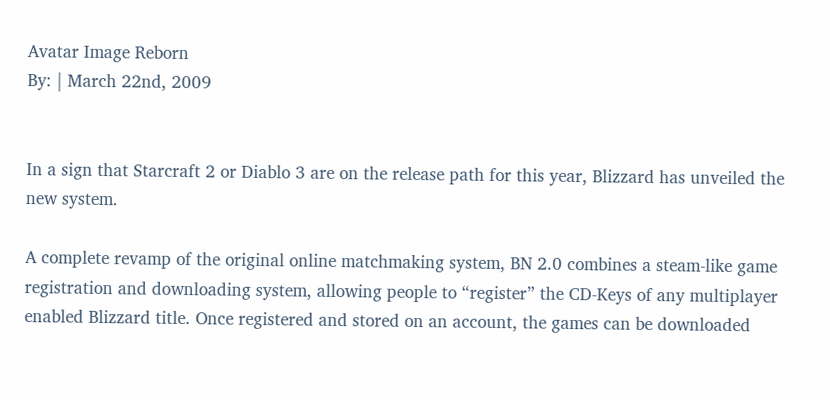Avatar Image Reborn
By: | March 22nd, 2009


In a sign that Starcraft 2 or Diablo 3 are on the release path for this year, Blizzard has unveiled the new system.

A complete revamp of the original online matchmaking system, BN 2.0 combines a steam-like game registration and downloading system, allowing people to “register” the CD-Keys of any multiplayer enabled Blizzard title. Once registered and stored on an account, the games can be downloaded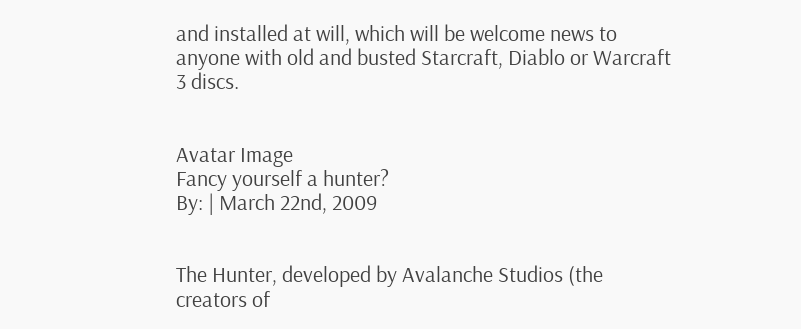and installed at will, which will be welcome news to anyone with old and busted Starcraft, Diablo or Warcraft 3 discs.


Avatar Image
Fancy yourself a hunter?
By: | March 22nd, 2009


The Hunter, developed by Avalanche Studios (the creators of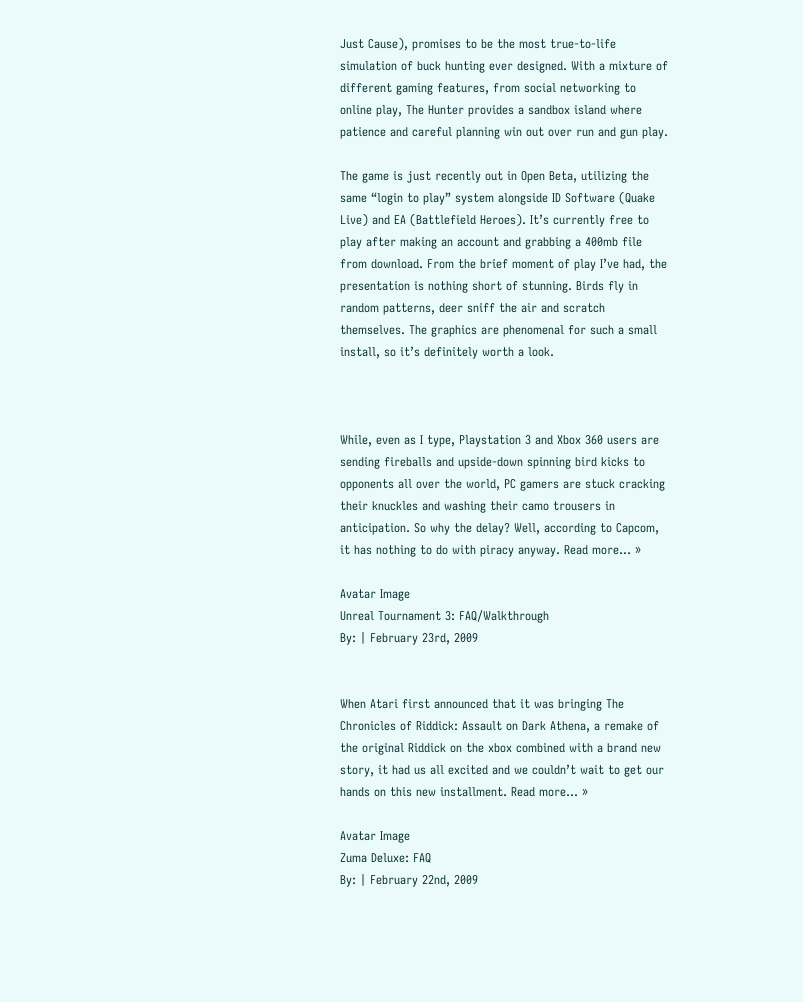Just Cause), promises to be the most true-to-life simulation of buck hunting ever designed. With a mixture of different gaming features, from social networking to online play, The Hunter provides a sandbox island where patience and careful planning win out over run and gun play.

The game is just recently out in Open Beta, utilizing the same “login to play” system alongside ID Software (Quake Live) and EA (Battlefield Heroes). It’s currently free to play after making an account and grabbing a 400mb file from download. From the brief moment of play I’ve had, the presentation is nothing short of stunning. Birds fly in random patterns, deer sniff the air and scratch themselves. The graphics are phenomenal for such a small install, so it’s definitely worth a look.



While, even as I type, Playstation 3 and Xbox 360 users are sending fireballs and upside-down spinning bird kicks to opponents all over the world, PC gamers are stuck cracking their knuckles and washing their camo trousers in anticipation. So why the delay? Well, according to Capcom, it has nothing to do with piracy anyway. Read more… »

Avatar Image
Unreal Tournament 3: FAQ/Walkthrough
By: | February 23rd, 2009


When Atari first announced that it was bringing The Chronicles of Riddick: Assault on Dark Athena, a remake of the original Riddick on the xbox combined with a brand new story, it had us all excited and we couldn’t wait to get our hands on this new installment. Read more… »

Avatar Image
Zuma Deluxe: FAQ
By: | February 22nd, 2009